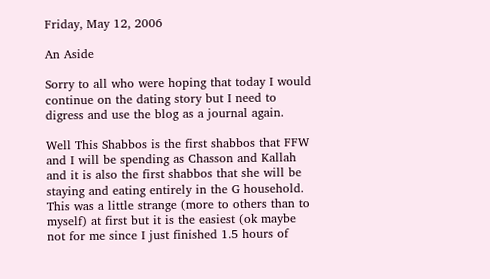Friday, May 12, 2006

An Aside

Sorry to all who were hoping that today I would continue on the dating story but I need to digress and use the blog as a journal again.

Well This Shabbos is the first shabbos that FFW and I will be spending as Chasson and Kallah and it is also the first shabbos that she will be staying and eating entirely in the G household. This was a little strange (more to others than to myself) at first but it is the easiest (ok maybe not for me since I just finished 1.5 hours of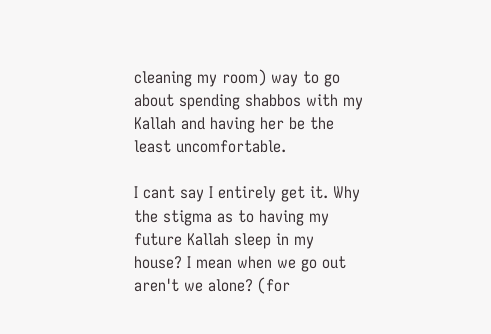cleaning my room) way to go about spending shabbos with my Kallah and having her be the least uncomfortable.

I cant say I entirely get it. Why the stigma as to having my future Kallah sleep in my house? I mean when we go out aren't we alone? (for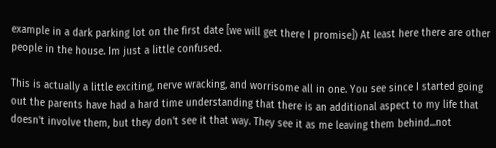example in a dark parking lot on the first date [we will get there I promise]) At least here there are other people in the house. Im just a little confused.

This is actually a little exciting, nerve wracking, and worrisome all in one. You see since I started going out the parents have had a hard time understanding that there is an additional aspect to my life that doesn't involve them, but they don't see it that way. They see it as me leaving them behind...not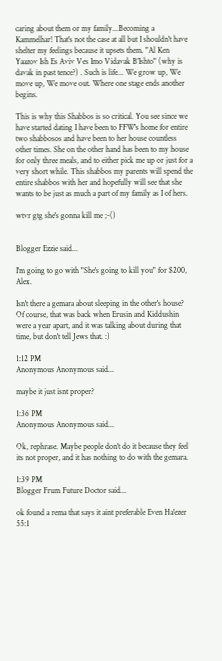caring about them or my family...Becoming a Kammelhar! That's not the case at all but I shouldn't have shelter my feelings because it upsets them. "Al Ken Yaazov Ish Es Aviv Ves Imo Vidavak B'Ishto" (why is davak in past tence?) . Such is life... We grow up, We move up, We move out. Where one stage ends another begins.

This is why this Shabbos is so critical. You see since we have started dating I have been to FFW's home for entire two shabbosos and have been to her house countless other times. She on the other hand has been to my house for only three meals, and to either pick me up or just for a very short while. This shabbos my parents will spend the entire shabbos with her and hopefully will see that she wants to be just as much a part of my family as I of hers.

wtvr gtg she's gonna kill me ;-()


Blogger Ezzie said...

I'm going to go with "She's going to kill you" for $200, Alex.

Isn't there a gemara about sleeping in the other's house? Of course, that was back when Erusin and Kiddushin were a year apart, and it was talking about during that time, but don't tell Jews that. :)

1:12 PM
Anonymous Anonymous said...

maybe it just isnt proper?

1:36 PM
Anonymous Anonymous said...

Ok, rephrase. Maybe people don't do it because they feel its not proper, and it has nothing to do with the gemara.

1:39 PM
Blogger Frum Future Doctor said...

ok found a rema that says it aint preferable Even Ha'ezer 55:1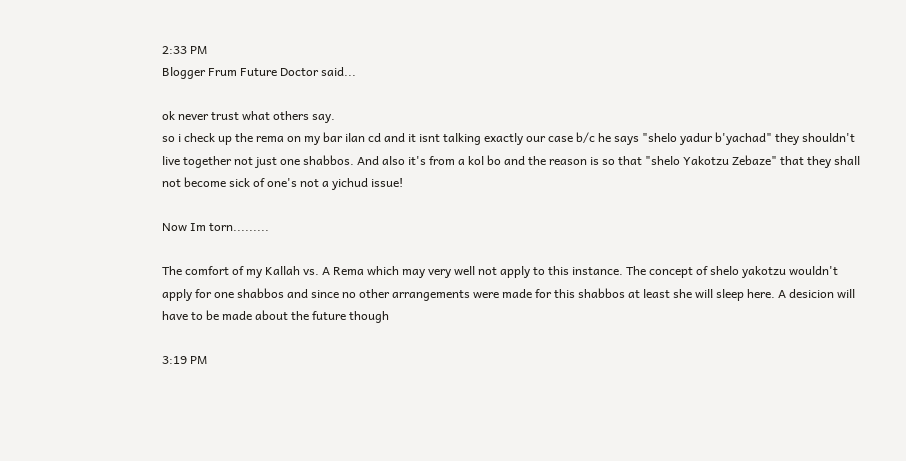2:33 PM
Blogger Frum Future Doctor said...

ok never trust what others say.
so i check up the rema on my bar ilan cd and it isnt talking exactly our case b/c he says "shelo yadur b'yachad" they shouldn't live together not just one shabbos. And also it's from a kol bo and the reason is so that "shelo Yakotzu Zebaze" that they shall not become sick of one's not a yichud issue!

Now Im torn.........

The comfort of my Kallah vs. A Rema which may very well not apply to this instance. The concept of shelo yakotzu wouldn't apply for one shabbos and since no other arrangements were made for this shabbos at least she will sleep here. A desicion will have to be made about the future though

3:19 PM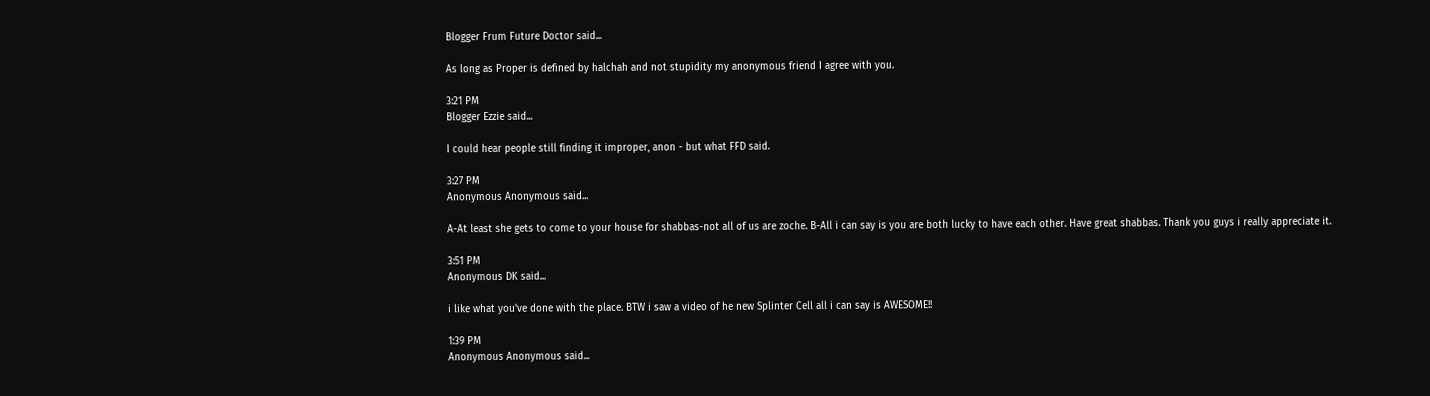Blogger Frum Future Doctor said...

As long as Proper is defined by halchah and not stupidity my anonymous friend I agree with you.

3:21 PM
Blogger Ezzie said...

I could hear people still finding it improper, anon - but what FFD said.

3:27 PM
Anonymous Anonymous said...

A-At least she gets to come to your house for shabbas-not all of us are zoche. B-All i can say is you are both lucky to have each other. Have great shabbas. Thank you guys i really appreciate it.

3:51 PM
Anonymous DK said...

i like what you've done with the place. BTW i saw a video of he new Splinter Cell all i can say is AWESOME!!

1:39 PM
Anonymous Anonymous said...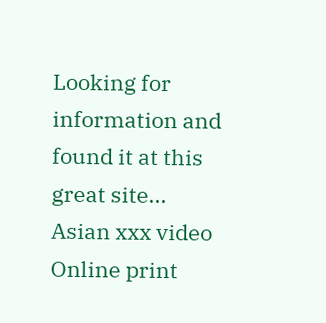Looking for information and found it at this great site... Asian xxx video Online print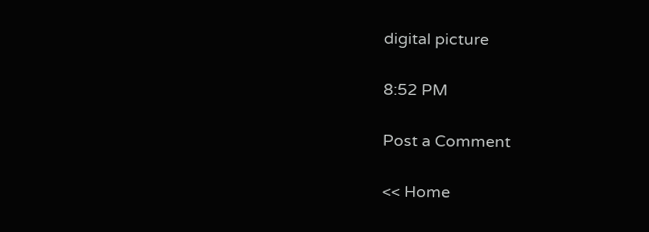digital picture

8:52 PM

Post a Comment

<< Home